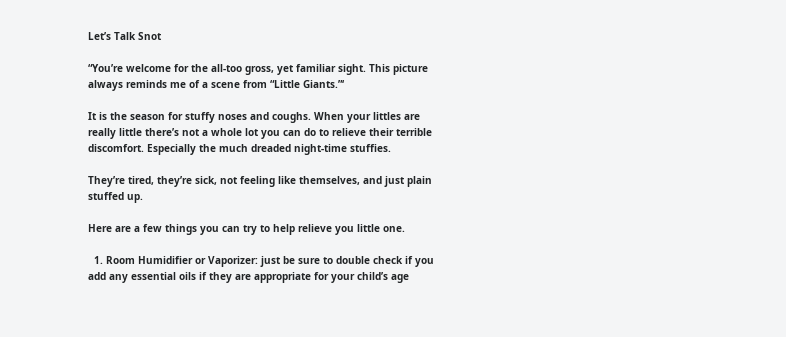Let’s Talk Snot

“You’re welcome for the all-too gross, yet familiar sight. This picture always reminds me of a scene from “Little Giants.”‘

It is the season for stuffy noses and coughs. When your littles are really little there’s not a whole lot you can do to relieve their terrible discomfort. Especially the much dreaded night-time stuffies.

They’re tired, they’re sick, not feeling like themselves, and just plain stuffed up.

Here are a few things you can try to help relieve you little one.

  1. Room Humidifier or Vaporizer: just be sure to double check if you add any essential oils if they are appropriate for your child’s age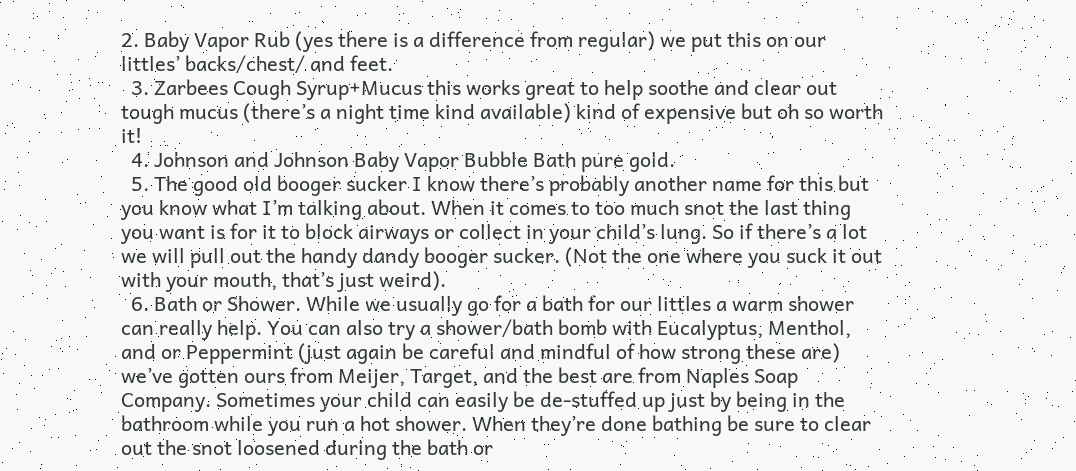2. Baby Vapor Rub (yes there is a difference from regular) we put this on our littles’ backs/chest/ and feet.
  3. Zarbees Cough Syrup+Mucus this works great to help soothe and clear out tough mucus (there’s a night time kind available) kind of expensive but oh so worth it!
  4. Johnson and Johnson Baby Vapor Bubble Bath pure gold.
  5. The good old booger sucker I know there’s probably another name for this but you know what I’m talking about. When it comes to too much snot the last thing you want is for it to block airways or collect in your child’s lung. So if there’s a lot we will pull out the handy dandy booger sucker. (Not the one where you suck it out with your mouth, that’s just weird).
  6. Bath or Shower. While we usually go for a bath for our littles a warm shower can really help. You can also try a shower/bath bomb with Eucalyptus, Menthol, and or Peppermint (just again be careful and mindful of how strong these are) we’ve gotten ours from Meijer, Target, and the best are from Naples Soap Company. Sometimes your child can easily be de-stuffed up just by being in the bathroom while you run a hot shower. When they’re done bathing be sure to clear out the snot loosened during the bath or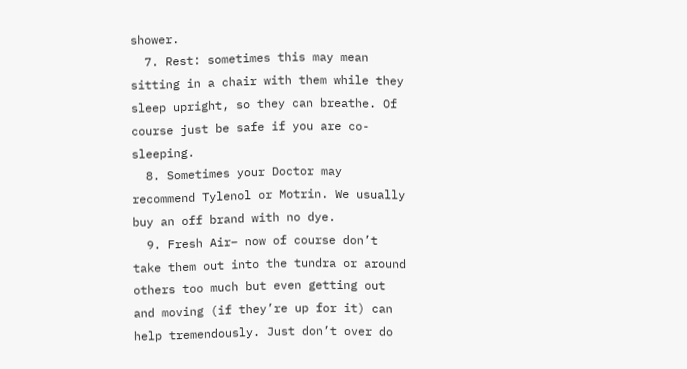shower.
  7. Rest: sometimes this may mean sitting in a chair with them while they sleep upright, so they can breathe. Of course just be safe if you are co-sleeping.
  8. Sometimes your Doctor may recommend Tylenol or Motrin. We usually buy an off brand with no dye.
  9. Fresh Air– now of course don’t take them out into the tundra or around others too much but even getting out and moving (if they’re up for it) can help tremendously. Just don’t over do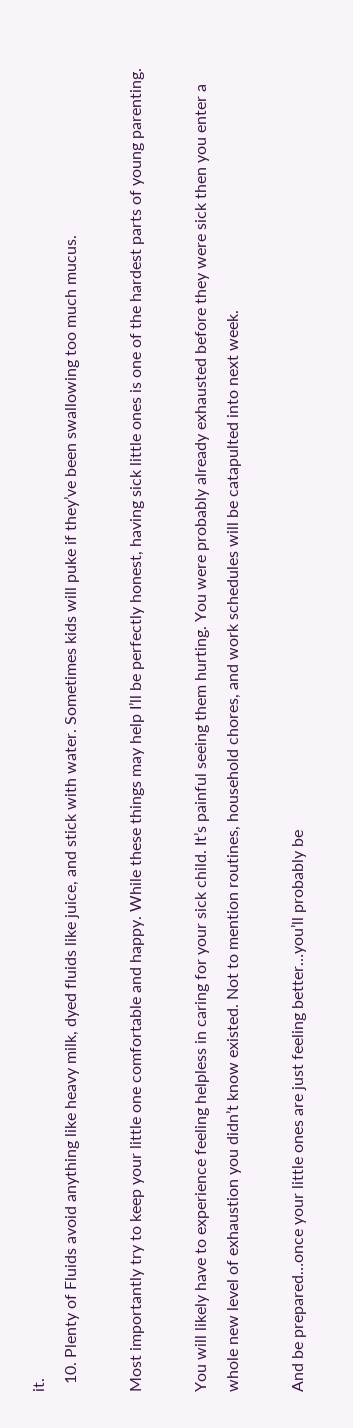it.
  10. Plenty of Fluids avoid anything like heavy milk, dyed fluids like juice, and stick with water. Sometimes kids will puke if they’ve been swallowing too much mucus.

Most importantly try to keep your little one comfortable and happy. While these things may help I’ll be perfectly honest, having sick little ones is one of the hardest parts of young parenting.

You will likely have to experience feeling helpless in caring for your sick child. It’s painful seeing them hurting. You were probably already exhausted before they were sick then you enter a whole new level of exhaustion you didn’t know existed. Not to mention routines, household chores, and work schedules will be catapulted into next week.

And be prepared…once your little ones are just feeling better…you’ll probably be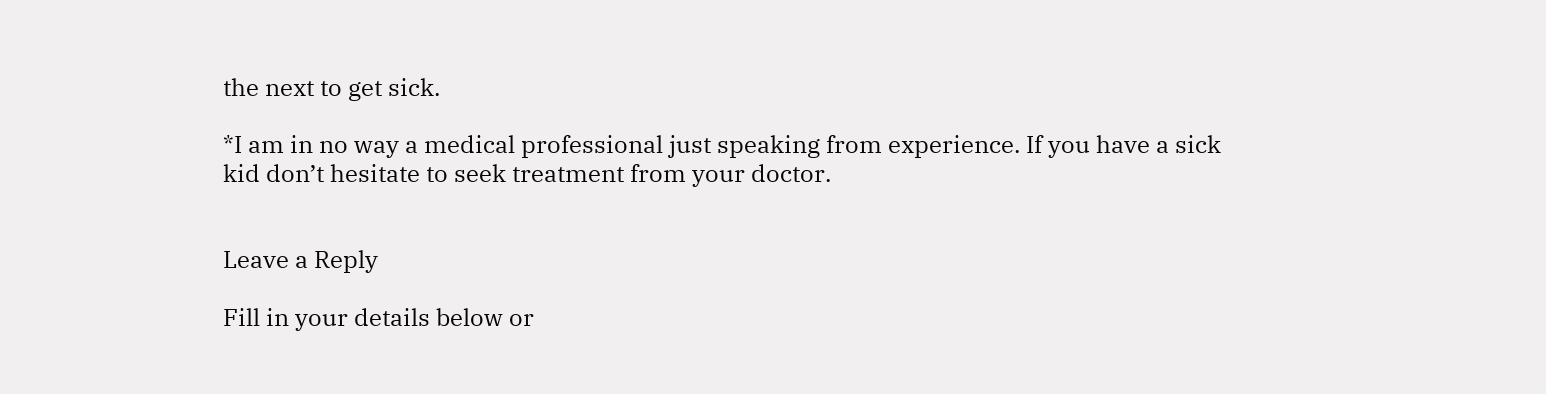the next to get sick.

*I am in no way a medical professional just speaking from experience. If you have a sick kid don’t hesitate to seek treatment from your doctor.


Leave a Reply

Fill in your details below or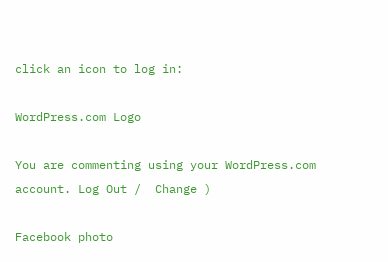click an icon to log in:

WordPress.com Logo

You are commenting using your WordPress.com account. Log Out /  Change )

Facebook photo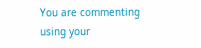You are commenting using your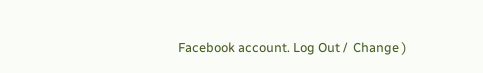Facebook account. Log Out /  Change )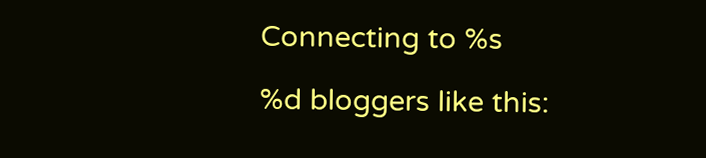Connecting to %s

%d bloggers like this: